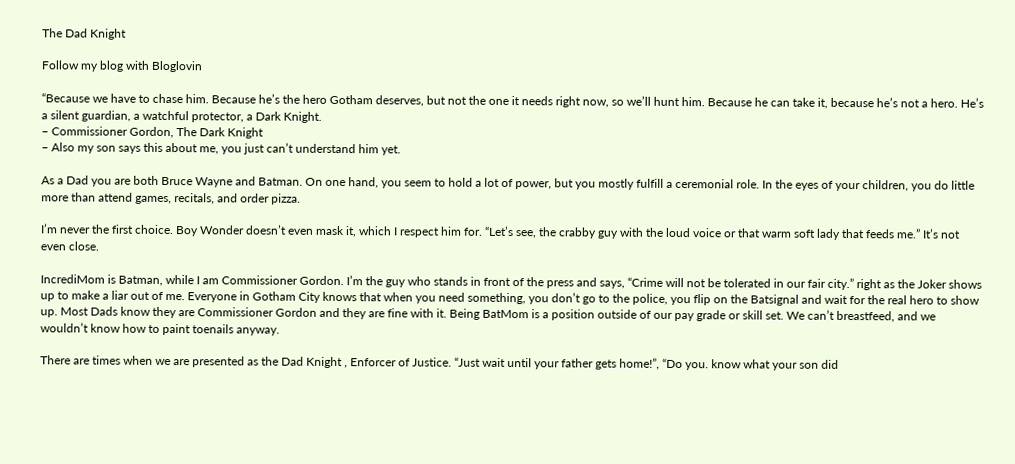The Dad Knight

Follow my blog with Bloglovin

“Because we have to chase him. Because he’s the hero Gotham deserves, but not the one it needs right now, so we’ll hunt him. Because he can take it, because he’s not a hero. He’s a silent guardian, a watchful protector, a Dark Knight.
– Commissioner Gordon, The Dark Knight
– Also my son says this about me, you just can’t understand him yet.

As a Dad you are both Bruce Wayne and Batman. On one hand, you seem to hold a lot of power, but you mostly fulfill a ceremonial role. In the eyes of your children, you do little more than attend games, recitals, and order pizza.

I’m never the first choice. Boy Wonder doesn’t even mask it, which I respect him for. “Let’s see, the crabby guy with the loud voice or that warm soft lady that feeds me.” It’s not even close.

IncrediMom is Batman, while I am Commissioner Gordon. I’m the guy who stands in front of the press and says, “Crime will not be tolerated in our fair city.” right as the Joker shows up to make a liar out of me. Everyone in Gotham City knows that when you need something, you don’t go to the police, you flip on the Batsignal and wait for the real hero to show up. Most Dads know they are Commissioner Gordon and they are fine with it. Being BatMom is a position outside of our pay grade or skill set. We can’t breastfeed, and we wouldn’t know how to paint toenails anyway.

There are times when we are presented as the Dad Knight , Enforcer of Justice. “Just wait until your father gets home!”, “Do you. know what your son did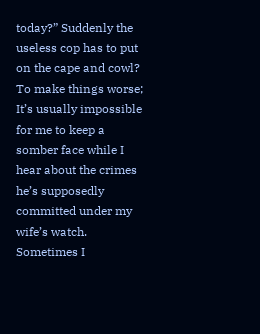today?” Suddenly the useless cop has to put on the cape and cowl? To make things worse; It’s usually impossible for me to keep a somber face while I hear about the crimes he’s supposedly committed under my wife’s watch. Sometimes I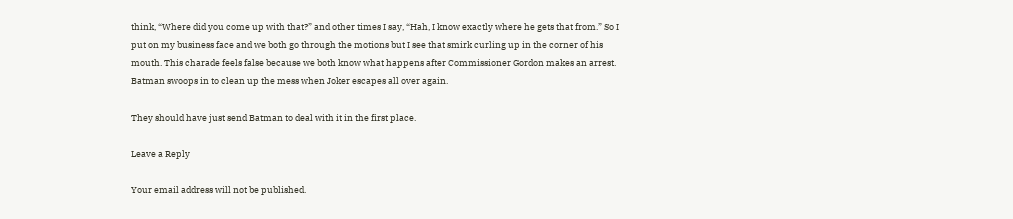think, “Where did you come up with that?” and other times I say, “Hah, I know exactly where he gets that from.” So I put on my business face and we both go through the motions but I see that smirk curling up in the corner of his mouth. This charade feels false because we both know what happens after Commissioner Gordon makes an arrest. Batman swoops in to clean up the mess when Joker escapes all over again.

They should have just send Batman to deal with it in the first place.

Leave a Reply

Your email address will not be published.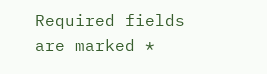Required fields are marked *